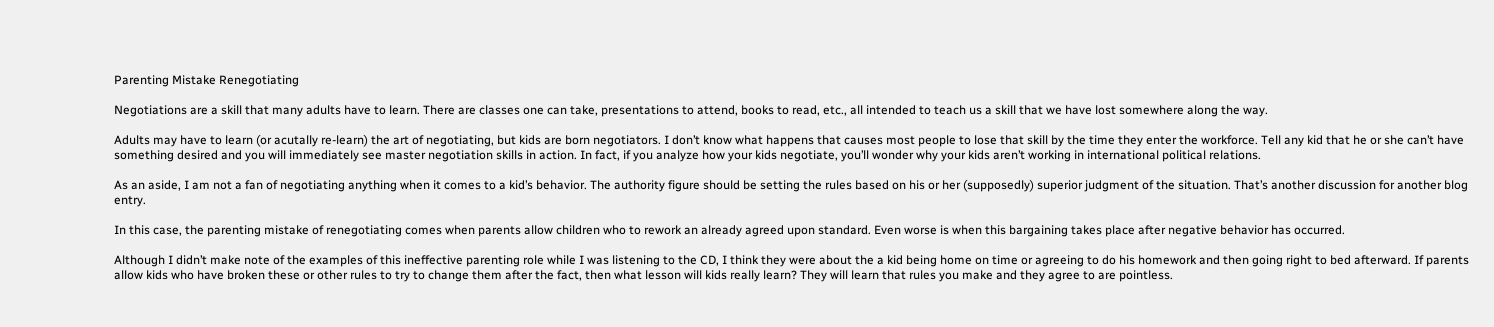Parenting Mistake Renegotiating

Negotiations are a skill that many adults have to learn. There are classes one can take, presentations to attend, books to read, etc., all intended to teach us a skill that we have lost somewhere along the way.

Adults may have to learn (or acutally re-learn) the art of negotiating, but kids are born negotiators. I don’t know what happens that causes most people to lose that skill by the time they enter the workforce. Tell any kid that he or she can’t have something desired and you will immediately see master negotiation skills in action. In fact, if you analyze how your kids negotiate, you’ll wonder why your kids aren’t working in international political relations.

As an aside, I am not a fan of negotiating anything when it comes to a kid’s behavior. The authority figure should be setting the rules based on his or her (supposedly) superior judgment of the situation. That’s another discussion for another blog entry.

In this case, the parenting mistake of renegotiating comes when parents allow children who to rework an already agreed upon standard. Even worse is when this bargaining takes place after negative behavior has occurred.

Although I didn’t make note of the examples of this ineffective parenting role while I was listening to the CD, I think they were about the a kid being home on time or agreeing to do his homework and then going right to bed afterward. If parents allow kids who have broken these or other rules to try to change them after the fact, then what lesson will kids really learn? They will learn that rules you make and they agree to are pointless.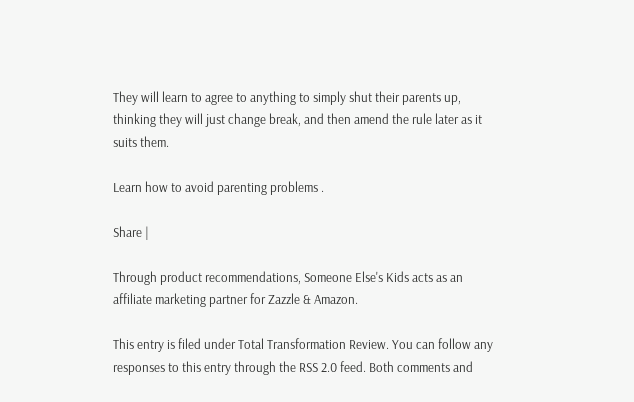They will learn to agree to anything to simply shut their parents up, thinking they will just change break, and then amend the rule later as it suits them.

Learn how to avoid parenting problems .

Share |

Through product recommendations, Someone Else's Kids acts as an affiliate marketing partner for Zazzle & Amazon.

This entry is filed under Total Transformation Review. You can follow any responses to this entry through the RSS 2.0 feed. Both comments and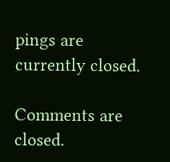pings are currently closed.

Comments are closed.